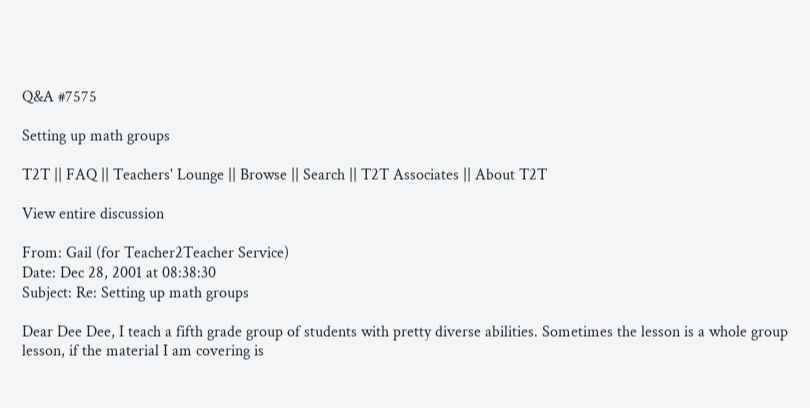Q&A #7575

Setting up math groups

T2T || FAQ || Teachers' Lounge || Browse || Search || T2T Associates || About T2T

View entire discussion

From: Gail (for Teacher2Teacher Service)
Date: Dec 28, 2001 at 08:38:30
Subject: Re: Setting up math groups

Dear Dee Dee, I teach a fifth grade group of students with pretty diverse abilities. Sometimes the lesson is a whole group lesson, if the material I am covering is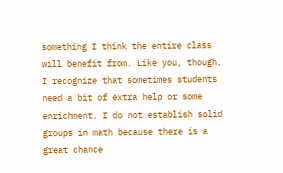something I think the entire class will benefit from. Like you, though, I recognize that sometimes students need a bit of extra help or some enrichment. I do not establish solid groups in math because there is a great chance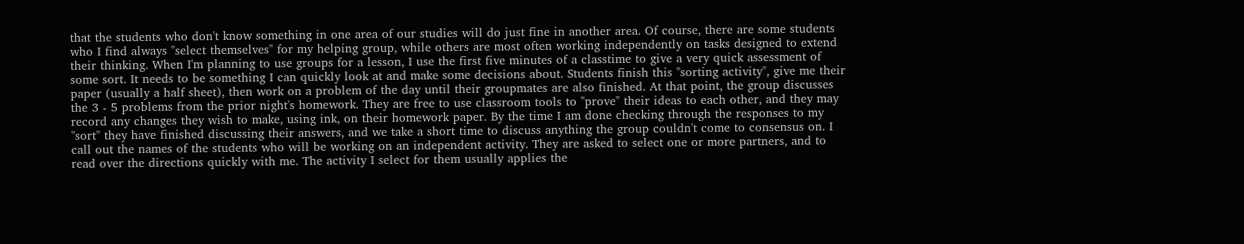that the students who don't know something in one area of our studies will do just fine in another area. Of course, there are some students who I find always "select themselves" for my helping group, while others are most often working independently on tasks designed to extend their thinking. When I'm planning to use groups for a lesson, I use the first five minutes of a classtime to give a very quick assessment of some sort. It needs to be something I can quickly look at and make some decisions about. Students finish this "sorting activity", give me their paper (usually a half sheet), then work on a problem of the day until their groupmates are also finished. At that point, the group discusses the 3 - 5 problems from the prior night's homework. They are free to use classroom tools to "prove" their ideas to each other, and they may record any changes they wish to make, using ink, on their homework paper. By the time I am done checking through the responses to my "sort" they have finished discussing their answers, and we take a short time to discuss anything the group couldn't come to consensus on. I call out the names of the students who will be working on an independent activity. They are asked to select one or more partners, and to read over the directions quickly with me. The activity I select for them usually applies the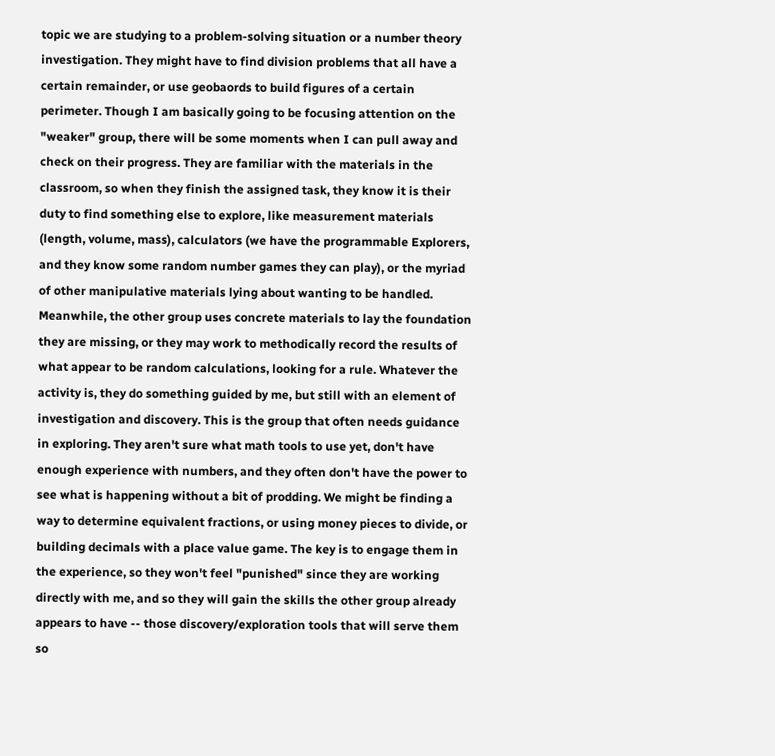topic we are studying to a problem-solving situation or a number theory investigation. They might have to find division problems that all have a certain remainder, or use geobaords to build figures of a certain perimeter. Though I am basically going to be focusing attention on the "weaker" group, there will be some moments when I can pull away and check on their progress. They are familiar with the materials in the classroom, so when they finish the assigned task, they know it is their duty to find something else to explore, like measurement materials (length, volume, mass), calculators (we have the programmable Explorers, and they know some random number games they can play), or the myriad of other manipulative materials lying about wanting to be handled. Meanwhile, the other group uses concrete materials to lay the foundation they are missing, or they may work to methodically record the results of what appear to be random calculations, looking for a rule. Whatever the activity is, they do something guided by me, but still with an element of investigation and discovery. This is the group that often needs guidance in exploring. They aren't sure what math tools to use yet, don't have enough experience with numbers, and they often don't have the power to see what is happening without a bit of prodding. We might be finding a way to determine equivalent fractions, or using money pieces to divide, or building decimals with a place value game. The key is to engage them in the experience, so they won't feel "punished" since they are working directly with me, and so they will gain the skills the other group already appears to have -- those discovery/exploration tools that will serve them so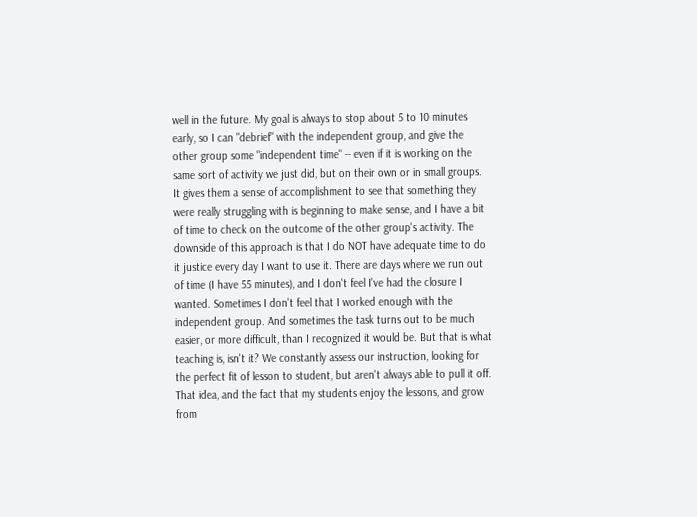well in the future. My goal is always to stop about 5 to 10 minutes early, so I can "debrief" with the independent group, and give the other group some "independent time" -- even if it is working on the same sort of activity we just did, but on their own or in small groups. It gives them a sense of accomplishment to see that something they were really struggling with is beginning to make sense, and I have a bit of time to check on the outcome of the other group's activity. The downside of this approach is that I do NOT have adequate time to do it justice every day I want to use it. There are days where we run out of time (I have 55 minutes), and I don't feel I've had the closure I wanted. Sometimes I don't feel that I worked enough with the independent group. And sometimes the task turns out to be much easier, or more difficult, than I recognized it would be. But that is what teaching is, isn't it? We constantly assess our instruction, looking for the perfect fit of lesson to student, but aren't always able to pull it off. That idea, and the fact that my students enjoy the lessons, and grow from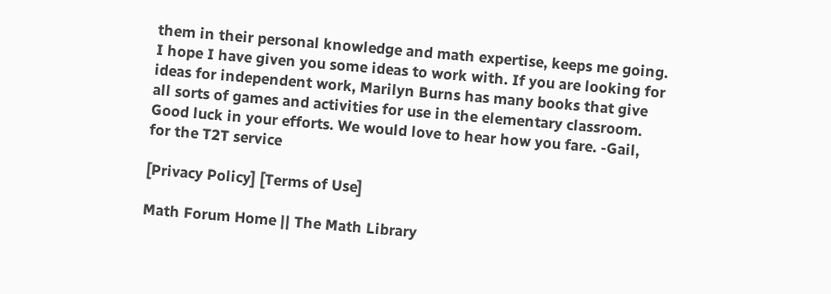them in their personal knowledge and math expertise, keeps me going. I hope I have given you some ideas to work with. If you are looking for ideas for independent work, Marilyn Burns has many books that give all sorts of games and activities for use in the elementary classroom. Good luck in your efforts. We would love to hear how you fare. -Gail, for the T2T service

[Privacy Policy] [Terms of Use]

Math Forum Home || The Math Library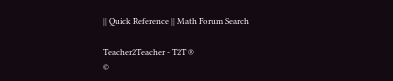|| Quick Reference || Math Forum Search

Teacher2Teacher - T2T ®
©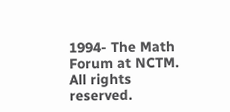1994- The Math Forum at NCTM. All rights reserved.